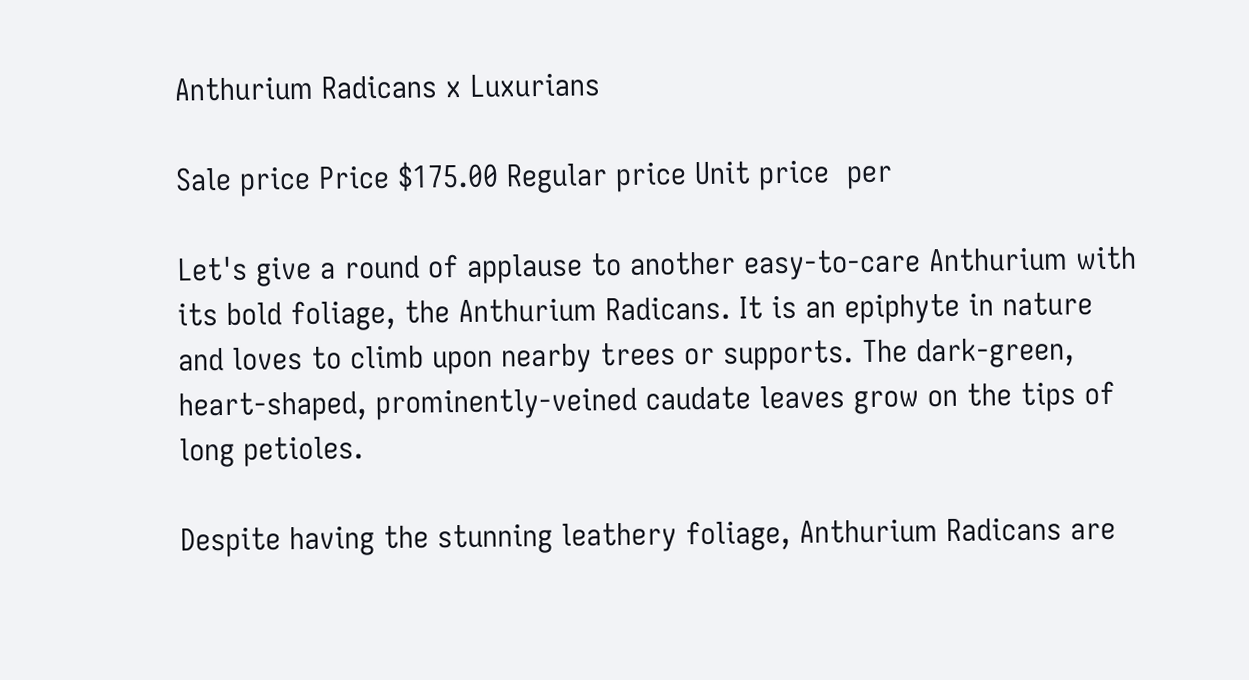Anthurium Radicans x Luxurians

Sale price Price $175.00 Regular price Unit price  per

Let's give a round of applause to another easy-to-care Anthurium with its bold foliage, the Anthurium Radicans. It is an epiphyte in nature and loves to climb upon nearby trees or supports. The dark-green, heart-shaped, prominently-veined caudate leaves grow on the tips of long petioles.

Despite having the stunning leathery foliage, Anthurium Radicans are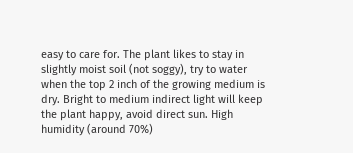easy to care for. The plant likes to stay in slightly moist soil (not soggy), try to water when the top 2 inch of the growing medium is dry. Bright to medium indirect light will keep the plant happy, avoid direct sun. High humidity (around 70%)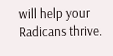will help your Radicans thrive.